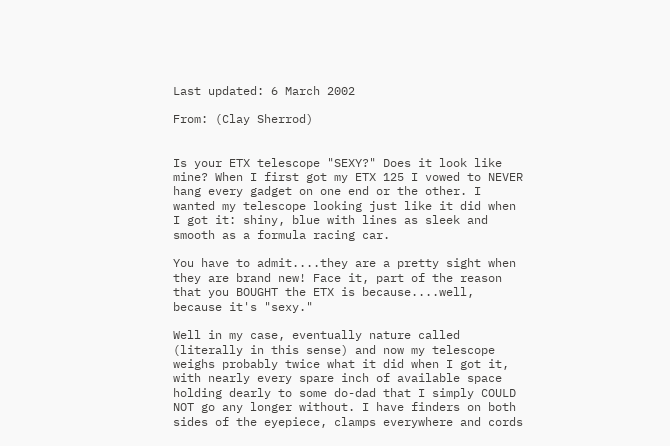Last updated: 6 March 2002

From: (Clay Sherrod)


Is your ETX telescope "SEXY?" Does it look like mine? When I first got my ETX 125 I vowed to NEVER hang every gadget on one end or the other. I wanted my telescope looking just like it did when I got it: shiny, blue with lines as sleek and smooth as a formula racing car.

You have to admit....they are a pretty sight when they are brand new! Face it, part of the reason that you BOUGHT the ETX is because....well, because it's "sexy."

Well in my case, eventually nature called (literally in this sense) and now my telescope weighs probably twice what it did when I got it, with nearly every spare inch of available space holding dearly to some do-dad that I simply COULD NOT go any longer without. I have finders on both sides of the eyepiece, clamps everywhere and cords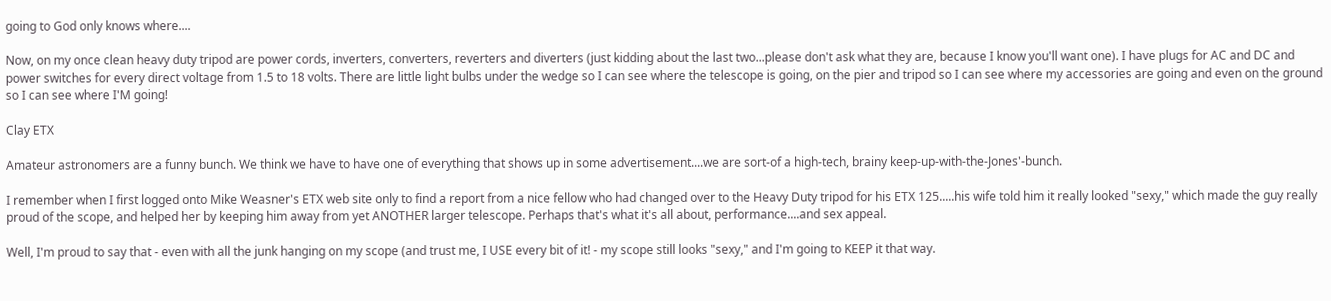going to God only knows where....

Now, on my once clean heavy duty tripod are power cords, inverters, converters, reverters and diverters (just kidding about the last two...please don't ask what they are, because I know you'll want one). I have plugs for AC and DC and power switches for every direct voltage from 1.5 to 18 volts. There are little light bulbs under the wedge so I can see where the telescope is going, on the pier and tripod so I can see where my accessories are going and even on the ground so I can see where I'M going!

Clay ETX

Amateur astronomers are a funny bunch. We think we have to have one of everything that shows up in some advertisement....we are sort-of a high-tech, brainy keep-up-with-the-Jones'-bunch.

I remember when I first logged onto Mike Weasner's ETX web site only to find a report from a nice fellow who had changed over to the Heavy Duty tripod for his ETX 125.....his wife told him it really looked "sexy," which made the guy really proud of the scope, and helped her by keeping him away from yet ANOTHER larger telescope. Perhaps that's what it's all about, performance....and sex appeal.

Well, I'm proud to say that - even with all the junk hanging on my scope (and trust me, I USE every bit of it! - my scope still looks "sexy," and I'm going to KEEP it that way.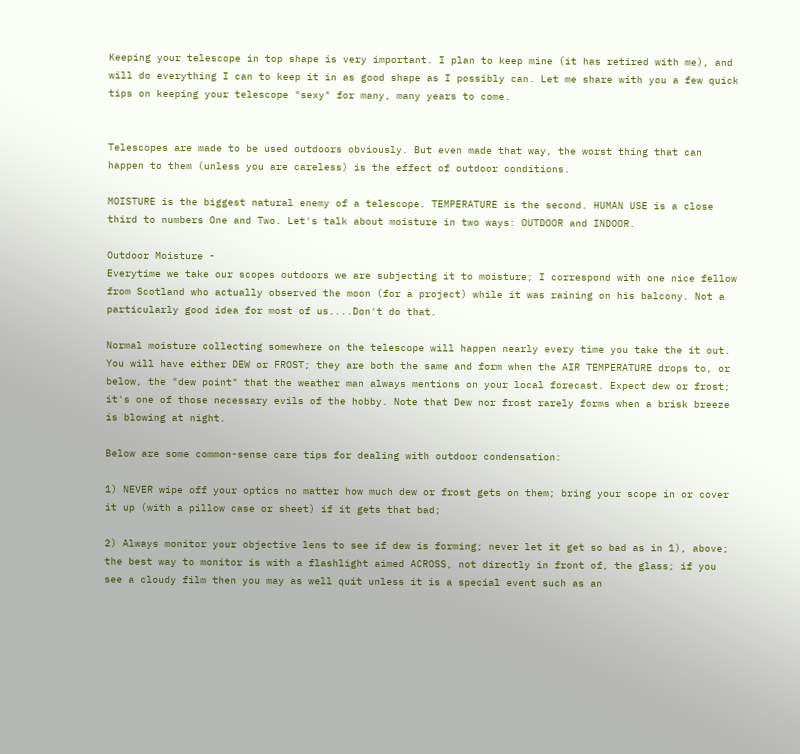Keeping your telescope in top shape is very important. I plan to keep mine (it has retired with me), and will do everything I can to keep it in as good shape as I possibly can. Let me share with you a few quick tips on keeping your telescope "sexy" for many, many years to come.


Telescopes are made to be used outdoors obviously. But even made that way, the worst thing that can happen to them (unless you are careless) is the effect of outdoor conditions.

MOISTURE is the biggest natural enemy of a telescope. TEMPERATURE is the second. HUMAN USE is a close third to numbers One and Two. Let's talk about moisture in two ways: OUTDOOR and INDOOR.

Outdoor Moisture -
Everytime we take our scopes outdoors we are subjecting it to moisture; I correspond with one nice fellow from Scotland who actually observed the moon (for a project) while it was raining on his balcony. Not a particularly good idea for most of us....Don't do that.

Normal moisture collecting somewhere on the telescope will happen nearly every time you take the it out. You will have either DEW or FROST; they are both the same and form when the AIR TEMPERATURE drops to, or below, the "dew point" that the weather man always mentions on your local forecast. Expect dew or frost; it's one of those necessary evils of the hobby. Note that Dew nor frost rarely forms when a brisk breeze is blowing at night.

Below are some common-sense care tips for dealing with outdoor condensation:

1) NEVER wipe off your optics no matter how much dew or frost gets on them; bring your scope in or cover it up (with a pillow case or sheet) if it gets that bad;

2) Always monitor your objective lens to see if dew is forming; never let it get so bad as in 1), above; the best way to monitor is with a flashlight aimed ACROSS, not directly in front of, the glass; if you see a cloudy film then you may as well quit unless it is a special event such as an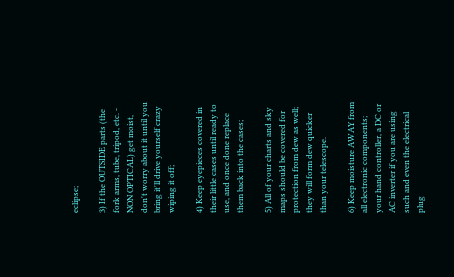eclipse;

3) If the OUTSIDE parts (the fork arms, tube, tripod, etc. - NON OPTICAL) get moist, don't worry about it until you bring it'll drive yourself crazy wiping it off;

4) Keep eyepieces covered in their little cases until ready to use, and once done replace them back into the cases;

5) All of your charts and sky maps should be covered for protection from dew as well; they will form dew quicker than your telescope.

6) Keep moisture AWAY from all electronic components; your hand controller, a DC or AC inverter if you are using such and even the electrical plug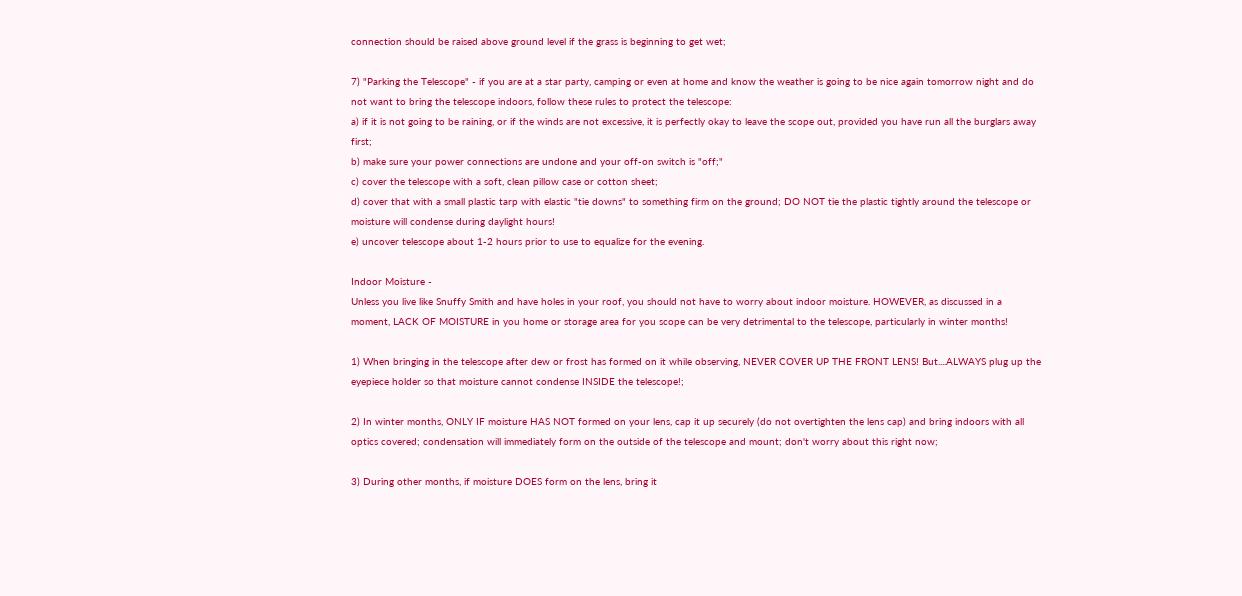connection should be raised above ground level if the grass is beginning to get wet;

7) "Parking the Telescope" - if you are at a star party, camping or even at home and know the weather is going to be nice again tomorrow night and do not want to bring the telescope indoors, follow these rules to protect the telescope:
a) if it is not going to be raining, or if the winds are not excessive, it is perfectly okay to leave the scope out, provided you have run all the burglars away first;
b) make sure your power connections are undone and your off-on switch is "off;"
c) cover the telescope with a soft, clean pillow case or cotton sheet;
d) cover that with a small plastic tarp with elastic "tie downs" to something firm on the ground; DO NOT tie the plastic tightly around the telescope or moisture will condense during daylight hours!
e) uncover telescope about 1-2 hours prior to use to equalize for the evening.

Indoor Moisture -
Unless you live like Snuffy Smith and have holes in your roof, you should not have to worry about indoor moisture. HOWEVER, as discussed in a moment, LACK OF MOISTURE in you home or storage area for you scope can be very detrimental to the telescope, particularly in winter months!

1) When bringing in the telescope after dew or frost has formed on it while observing, NEVER COVER UP THE FRONT LENS! But....ALWAYS plug up the eyepiece holder so that moisture cannot condense INSIDE the telescope!;

2) In winter months, ONLY IF moisture HAS NOT formed on your lens, cap it up securely (do not overtighten the lens cap) and bring indoors with all optics covered; condensation will immediately form on the outside of the telescope and mount; don't worry about this right now;

3) During other months, if moisture DOES form on the lens, bring it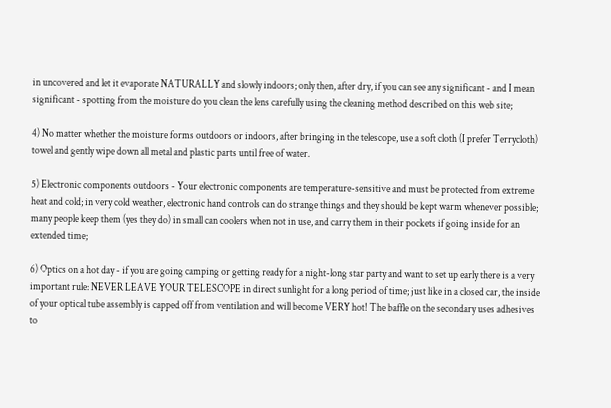in uncovered and let it evaporate NATURALLY and slowly indoors; only then, after dry, if you can see any significant - and I mean significant - spotting from the moisture do you clean the lens carefully using the cleaning method described on this web site;

4) No matter whether the moisture forms outdoors or indoors, after bringing in the telescope, use a soft cloth (I prefer Terrycloth) towel and gently wipe down all metal and plastic parts until free of water.

5) Electronic components outdoors - Your electronic components are temperature-sensitive and must be protected from extreme heat and cold; in very cold weather, electronic hand controls can do strange things and they should be kept warm whenever possible; many people keep them (yes they do) in small can coolers when not in use, and carry them in their pockets if going inside for an extended time;

6) Optics on a hot day - if you are going camping or getting ready for a night-long star party and want to set up early there is a very important rule: NEVER LEAVE YOUR TELESCOPE in direct sunlight for a long period of time; just like in a closed car, the inside of your optical tube assembly is capped off from ventilation and will become VERY hot! The baffle on the secondary uses adhesives to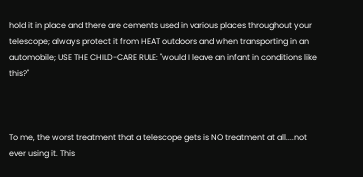hold it in place and there are cements used in various places throughout your telescope; always protect it from HEAT outdoors and when transporting in an automobile; USE THE CHILD-CARE RULE: "would I leave an infant in conditions like this?"



To me, the worst treatment that a telescope gets is NO treatment at all....not ever using it. This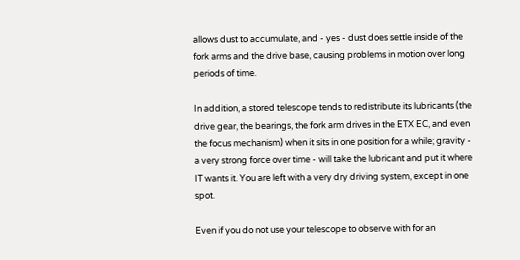allows dust to accumulate, and - yes - dust does settle inside of the fork arms and the drive base, causing problems in motion over long periods of time.

In addition, a stored telescope tends to redistribute its lubricants (the drive gear, the bearings, the fork arm drives in the ETX EC, and even the focus mechanism) when it sits in one position for a while; gravity - a very strong force over time - will take the lubricant and put it where IT wants it. You are left with a very dry driving system, except in one spot.

Even if you do not use your telescope to observe with for an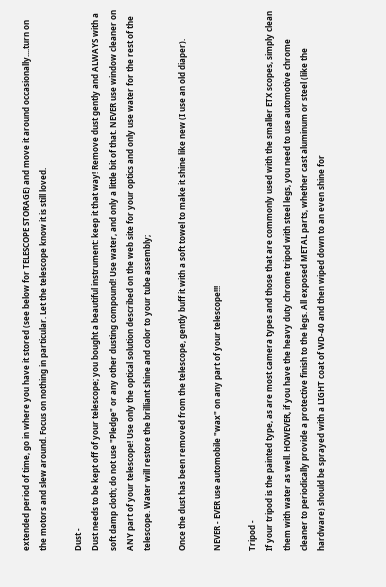extended period of time, go in where you have it stored (see below for TELESCOPE STORAGE) and move it around occasionally....turn on the motors and slew around. Focus on nothing in particular. Let the telescope know it is still loved.

Dust -
Dust needs to be kept off of your telescope; you bought a beautiful instrument: keep it that way! Remove dust gently and ALWAYS with a soft damp cloth; do not use "Pledge" or any other dusting compound! Use water, and only a little bit of that. NEVER use window cleaner on ANY part of your telescope! Use only the optical solution described on the web site for your optics and only use water for the rest of the telescope. Water will restore the brilliant shine and color to your tube assembly;

Once the dust has been removed from the telescope, gently buff it with a soft towel to make it shine like new (I use an old diaper).

NEVER - EVER use automobile "wax" on any part of your telescope!!!

Tripod -
If your tripod is the painted type, as are most camera types and those that are commonly used with the smaller ETX scopes, simply clean them with water as well. HOWEVER, if you have the heavy duty chrome tripod with steel legs, you need to use automotive chrome cleaner to periodically provide a protective finish to the legs. All exposed METAL parts, whether cast aluminum or steel (like the hardware) should be sprayed with a LIGHT coat of WD-40 and then wiped down to an even shine for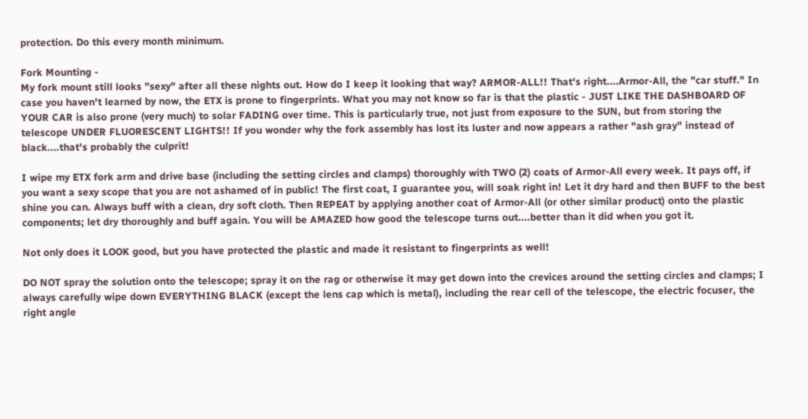protection. Do this every month minimum.

Fork Mounting -
My fork mount still looks "sexy" after all these nights out. How do I keep it looking that way? ARMOR-ALL!! That's right....Armor-All, the "car stuff." In case you haven't learned by now, the ETX is prone to fingerprints. What you may not know so far is that the plastic - JUST LIKE THE DASHBOARD OF YOUR CAR is also prone (very much) to solar FADING over time. This is particularly true, not just from exposure to the SUN, but from storing the telescope UNDER FLUORESCENT LIGHTS!! If you wonder why the fork assembly has lost its luster and now appears a rather "ash gray" instead of black....that's probably the culprit!

I wipe my ETX fork arm and drive base (including the setting circles and clamps) thoroughly with TWO (2) coats of Armor-All every week. It pays off, if you want a sexy scope that you are not ashamed of in public! The first coat, I guarantee you, will soak right in! Let it dry hard and then BUFF to the best shine you can. Always buff with a clean, dry soft cloth. Then REPEAT by applying another coat of Armor-All (or other similar product) onto the plastic components; let dry thoroughly and buff again. You will be AMAZED how good the telescope turns out....better than it did when you got it.

Not only does it LOOK good, but you have protected the plastic and made it resistant to fingerprints as well!

DO NOT spray the solution onto the telescope; spray it on the rag or otherwise it may get down into the crevices around the setting circles and clamps; I always carefully wipe down EVERYTHING BLACK (except the lens cap which is metal), including the rear cell of the telescope, the electric focuser, the right angle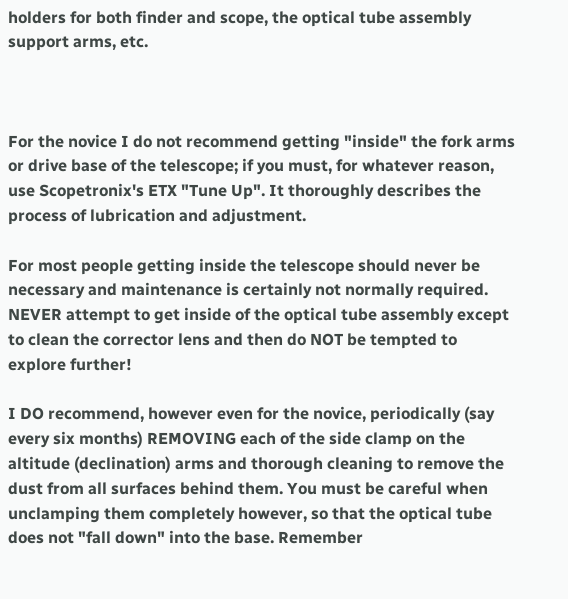holders for both finder and scope, the optical tube assembly support arms, etc.



For the novice I do not recommend getting "inside" the fork arms or drive base of the telescope; if you must, for whatever reason, use Scopetronix's ETX "Tune Up". It thoroughly describes the process of lubrication and adjustment.

For most people getting inside the telescope should never be necessary and maintenance is certainly not normally required. NEVER attempt to get inside of the optical tube assembly except to clean the corrector lens and then do NOT be tempted to explore further!

I DO recommend, however even for the novice, periodically (say every six months) REMOVING each of the side clamp on the altitude (declination) arms and thorough cleaning to remove the dust from all surfaces behind them. You must be careful when unclamping them completely however, so that the optical tube does not "fall down" into the base. Remember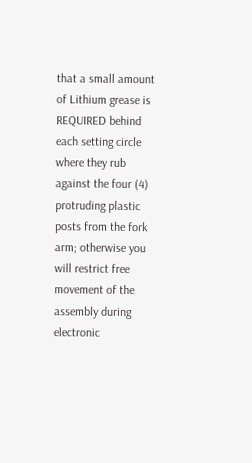that a small amount of Lithium grease is REQUIRED behind each setting circle where they rub against the four (4) protruding plastic posts from the fork arm; otherwise you will restrict free movement of the assembly during electronic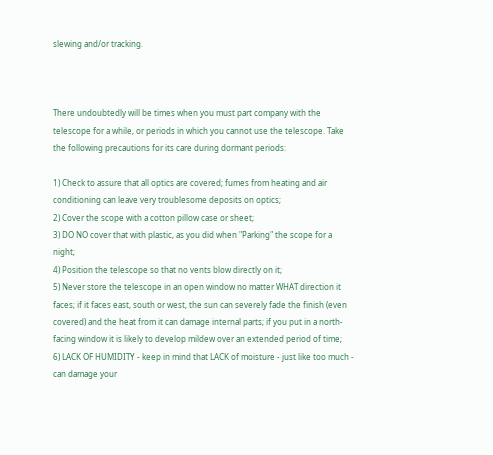slewing and/or tracking.



There undoubtedly will be times when you must part company with the telescope for a while, or periods in which you cannot use the telescope. Take the following precautions for its care during dormant periods:

1) Check to assure that all optics are covered; fumes from heating and air conditioning can leave very troublesome deposits on optics;
2) Cover the scope with a cotton pillow case or sheet;
3) DO NO cover that with plastic, as you did when "Parking" the scope for a night;
4) Position the telescope so that no vents blow directly on it;
5) Never store the telescope in an open window no matter WHAT direction it faces; if it faces east, south or west, the sun can severely fade the finish (even covered) and the heat from it can damage internal parts; if you put in a north-facing window it is likely to develop mildew over an extended period of time;
6) LACK OF HUMIDITY - keep in mind that LACK of moisture - just like too much - can damage your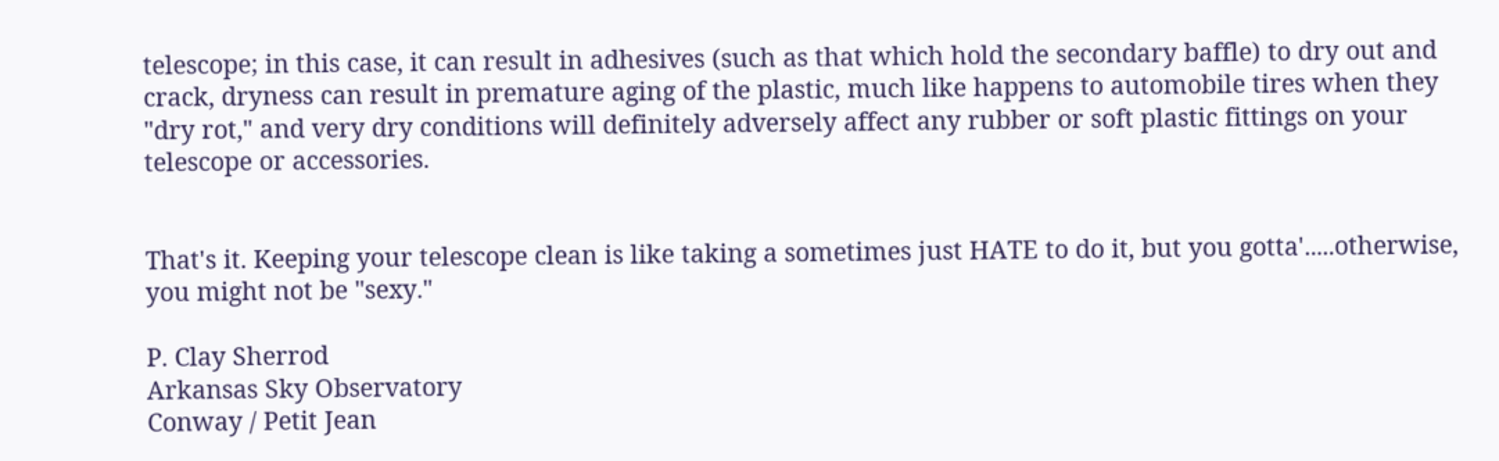telescope; in this case, it can result in adhesives (such as that which hold the secondary baffle) to dry out and crack, dryness can result in premature aging of the plastic, much like happens to automobile tires when they "dry rot," and very dry conditions will definitely adversely affect any rubber or soft plastic fittings on your telescope or accessories.


That's it. Keeping your telescope clean is like taking a sometimes just HATE to do it, but you gotta'.....otherwise, you might not be "sexy."

P. Clay Sherrod
Arkansas Sky Observatory
Conway / Petit Jean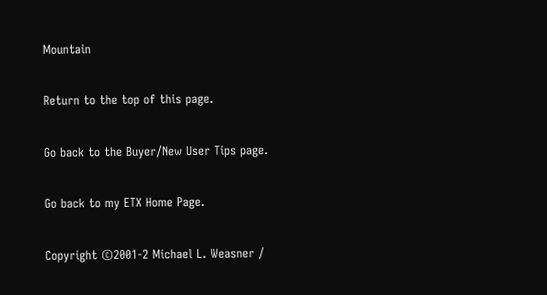Mountain

Return to the top of this page.

Go back to the Buyer/New User Tips page.

Go back to my ETX Home Page.

Copyright ©2001-2 Michael L. Weasner /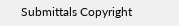Submittals Copyright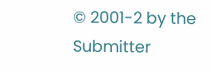© 2001-2 by the Submitter